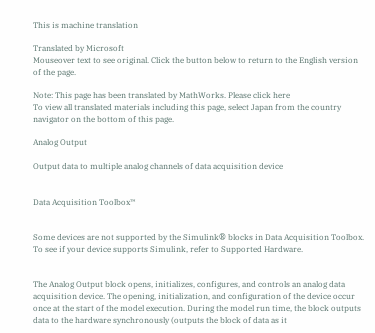This is machine translation

Translated by Microsoft
Mouseover text to see original. Click the button below to return to the English version of the page.

Note: This page has been translated by MathWorks. Please click here
To view all translated materials including this page, select Japan from the country navigator on the bottom of this page.

Analog Output

Output data to multiple analog channels of data acquisition device


Data Acquisition Toolbox™


Some devices are not supported by the Simulink® blocks in Data Acquisition Toolbox. To see if your device supports Simulink, refer to Supported Hardware.


The Analog Output block opens, initializes, configures, and controls an analog data acquisition device. The opening, initialization, and configuration of the device occur once at the start of the model execution. During the model run time, the block outputs data to the hardware synchronously (outputs the block of data as it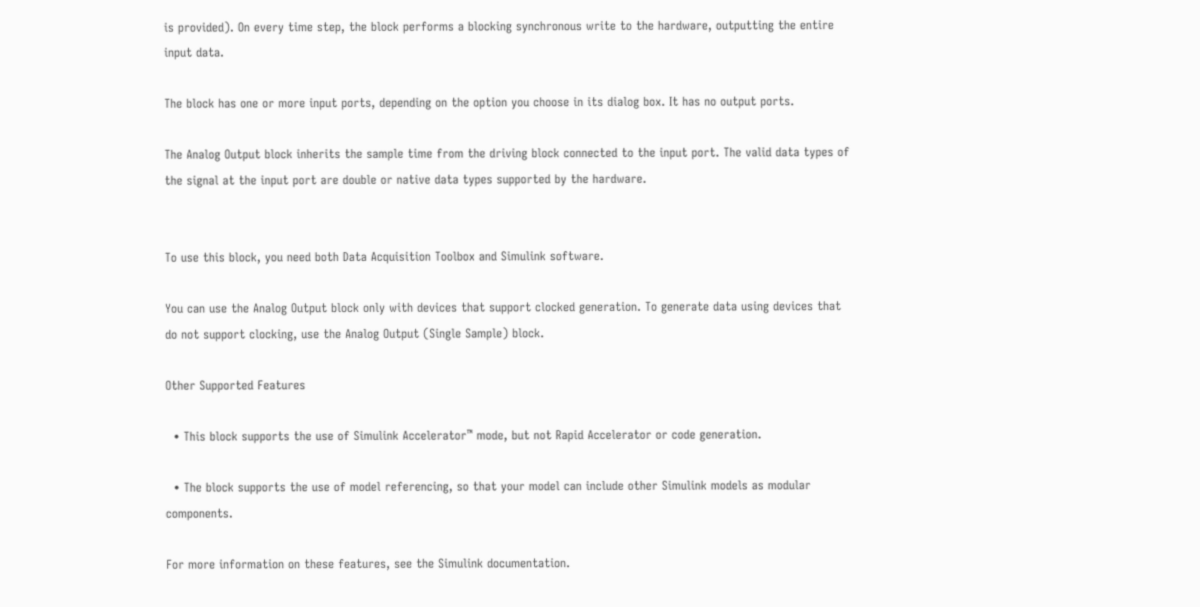is provided). On every time step, the block performs a blocking synchronous write to the hardware, outputting the entire input data.

The block has one or more input ports, depending on the option you choose in its dialog box. It has no output ports.

The Analog Output block inherits the sample time from the driving block connected to the input port. The valid data types of the signal at the input port are double or native data types supported by the hardware.


To use this block, you need both Data Acquisition Toolbox and Simulink software.

You can use the Analog Output block only with devices that support clocked generation. To generate data using devices that do not support clocking, use the Analog Output (Single Sample) block.

Other Supported Features

  • This block supports the use of Simulink Accelerator™ mode, but not Rapid Accelerator or code generation.

  • The block supports the use of model referencing, so that your model can include other Simulink models as modular components.

For more information on these features, see the Simulink documentation.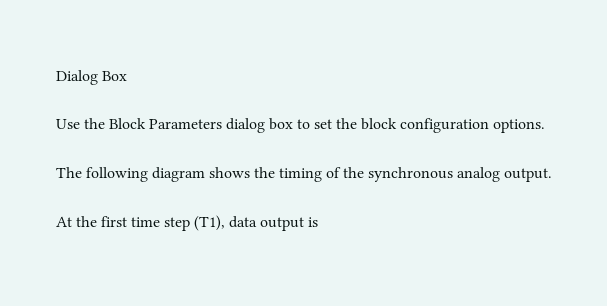Dialog Box

Use the Block Parameters dialog box to set the block configuration options.

The following diagram shows the timing of the synchronous analog output.

At the first time step (T1), data output is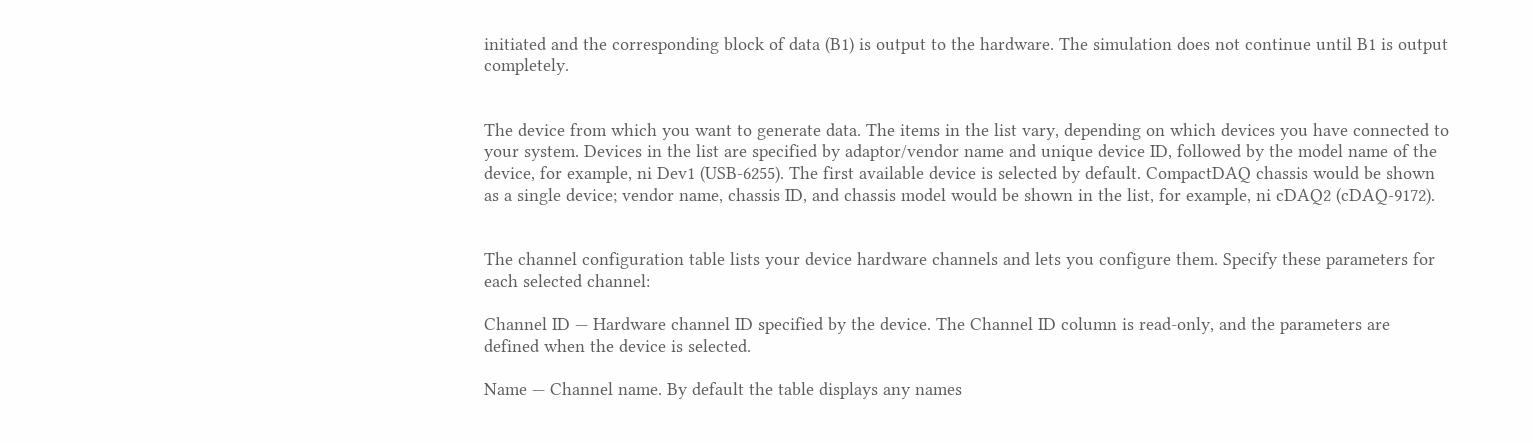initiated and the corresponding block of data (B1) is output to the hardware. The simulation does not continue until B1 is output completely.


The device from which you want to generate data. The items in the list vary, depending on which devices you have connected to your system. Devices in the list are specified by adaptor/vendor name and unique device ID, followed by the model name of the device, for example, ni Dev1 (USB-6255). The first available device is selected by default. CompactDAQ chassis would be shown as a single device; vendor name, chassis ID, and chassis model would be shown in the list, for example, ni cDAQ2 (cDAQ-9172).


The channel configuration table lists your device hardware channels and lets you configure them. Specify these parameters for each selected channel:

Channel ID — Hardware channel ID specified by the device. The Channel ID column is read-only, and the parameters are defined when the device is selected.

Name — Channel name. By default the table displays any names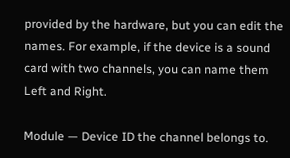provided by the hardware, but you can edit the names. For example, if the device is a sound card with two channels, you can name them Left and Right.

Module — Device ID the channel belongs to.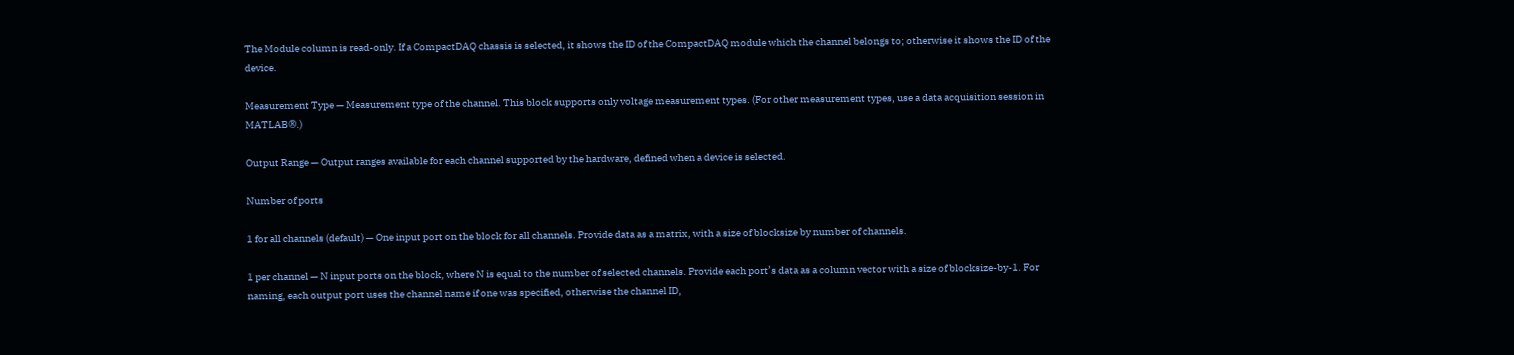The Module column is read-only. If a CompactDAQ chassis is selected, it shows the ID of the CompactDAQ module which the channel belongs to; otherwise it shows the ID of the device.

Measurement Type — Measurement type of the channel. This block supports only voltage measurement types. (For other measurement types, use a data acquisition session in MATLAB®.)

Output Range — Output ranges available for each channel supported by the hardware, defined when a device is selected.

Number of ports

1 for all channels (default) — One input port on the block for all channels. Provide data as a matrix, with a size of blocksize by number of channels.

1 per channel — N input ports on the block, where N is equal to the number of selected channels. Provide each port’s data as a column vector with a size of blocksize-by-1. For naming, each output port uses the channel name if one was specified, otherwise the channel ID,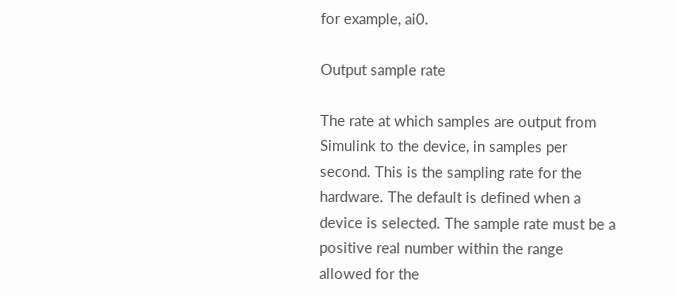for example, ai0.

Output sample rate

The rate at which samples are output from Simulink to the device, in samples per second. This is the sampling rate for the hardware. The default is defined when a device is selected. The sample rate must be a positive real number within the range allowed for the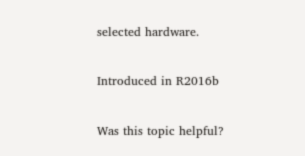selected hardware.

Introduced in R2016b

Was this topic helpful?